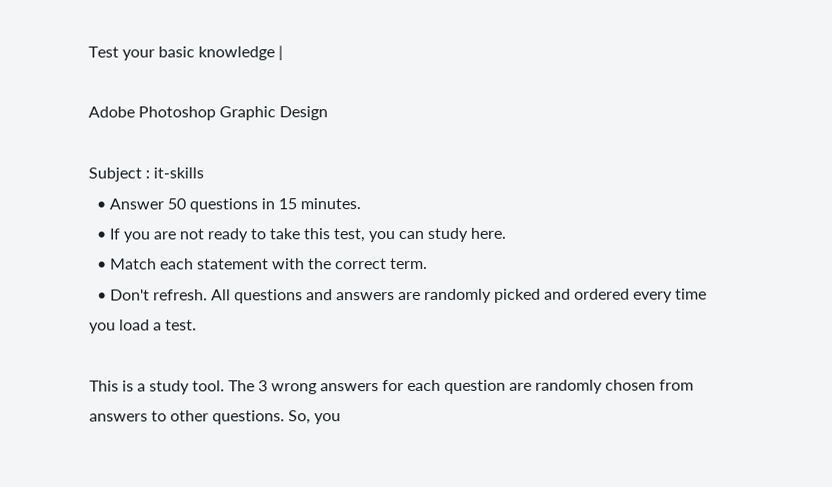Test your basic knowledge |

Adobe Photoshop Graphic Design

Subject : it-skills
  • Answer 50 questions in 15 minutes.
  • If you are not ready to take this test, you can study here.
  • Match each statement with the correct term.
  • Don't refresh. All questions and answers are randomly picked and ordered every time you load a test.

This is a study tool. The 3 wrong answers for each question are randomly chosen from answers to other questions. So, you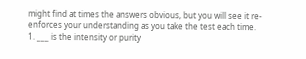might find at times the answers obvious, but you will see it re-enforces your understanding as you take the test each time.
1. ___ is the intensity or purity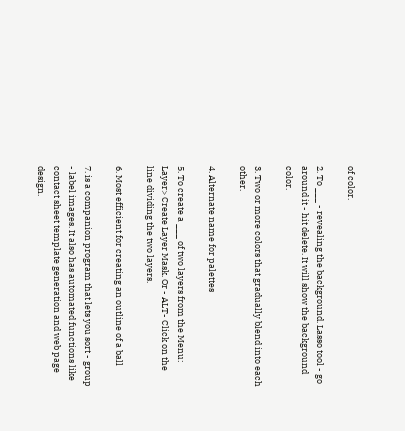of color.

2. To ___ - revealing the background. Lasso tool - go around it - hit delete. It will show the background color.

3. Two or more colors that gradually blend into each other.

4. Alternate name for palettes

5. To create a ___ of two layers from the Menu: Layer> Create Layer Mask. Or - ALT- Click on the line dividing the two layers.

6. Most efficient for creating an outline of a ball

7. is a companion program that lets you sort - group - label images. It also has automated functions like contact sheet template generation and web page design.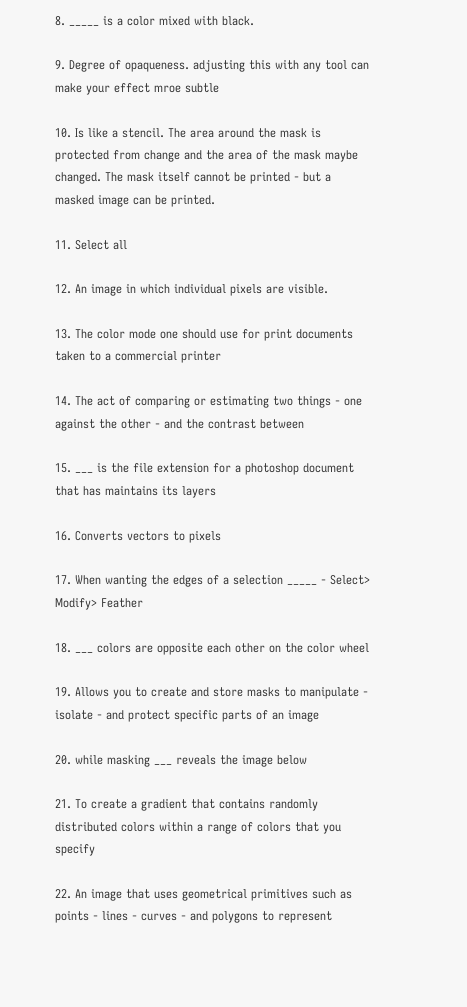8. _____ is a color mixed with black.

9. Degree of opaqueness. adjusting this with any tool can make your effect mroe subtle

10. Is like a stencil. The area around the mask is protected from change and the area of the mask maybe changed. The mask itself cannot be printed - but a masked image can be printed.

11. Select all

12. An image in which individual pixels are visible.

13. The color mode one should use for print documents taken to a commercial printer

14. The act of comparing or estimating two things - one against the other - and the contrast between

15. ___ is the file extension for a photoshop document that has maintains its layers

16. Converts vectors to pixels

17. When wanting the edges of a selection _____ - Select> Modify> Feather

18. ___ colors are opposite each other on the color wheel

19. Allows you to create and store masks to manipulate - isolate - and protect specific parts of an image

20. while masking ___ reveals the image below

21. To create a gradient that contains randomly distributed colors within a range of colors that you specify

22. An image that uses geometrical primitives such as points - lines - curves - and polygons to represent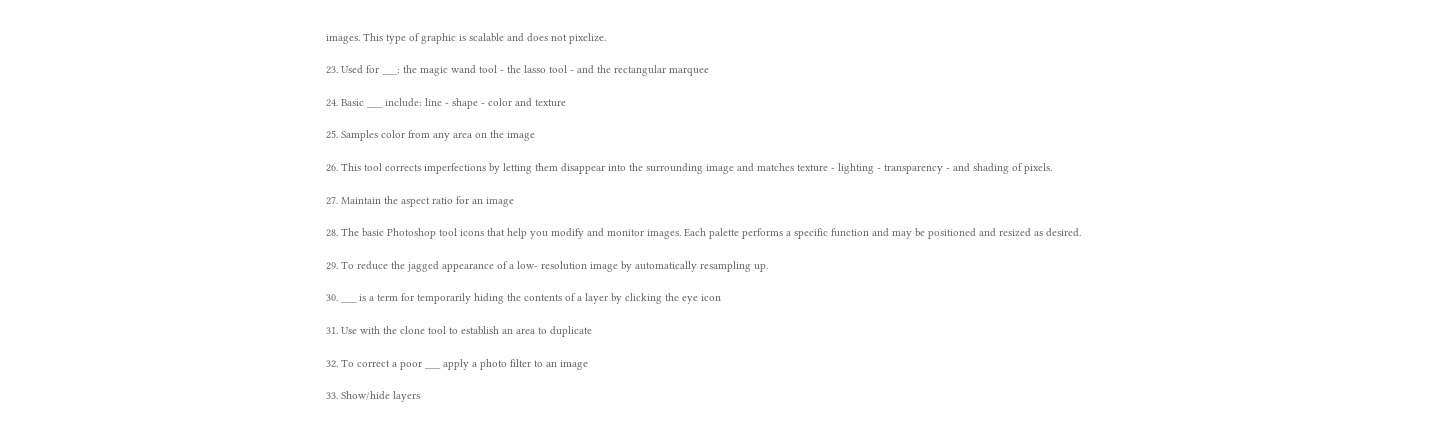images. This type of graphic is scalable and does not pixelize.

23. Used for ___: the magic wand tool - the lasso tool - and the rectangular marquee

24. Basic ___ include: line - shape - color and texture

25. Samples color from any area on the image

26. This tool corrects imperfections by letting them disappear into the surrounding image and matches texture - lighting - transparency - and shading of pixels.

27. Maintain the aspect ratio for an image

28. The basic Photoshop tool icons that help you modify and monitor images. Each palette performs a specific function and may be positioned and resized as desired.

29. To reduce the jagged appearance of a low- resolution image by automatically resampling up.

30. ___ is a term for temporarily hiding the contents of a layer by clicking the eye icon

31. Use with the clone tool to establish an area to duplicate

32. To correct a poor ___ apply a photo filter to an image

33. Show/hide layers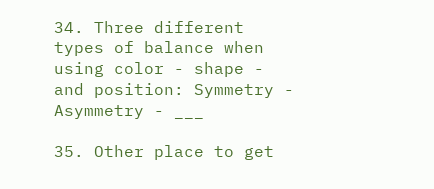34. Three different types of balance when using color - shape - and position: Symmetry - Asymmetry - ___

35. Other place to get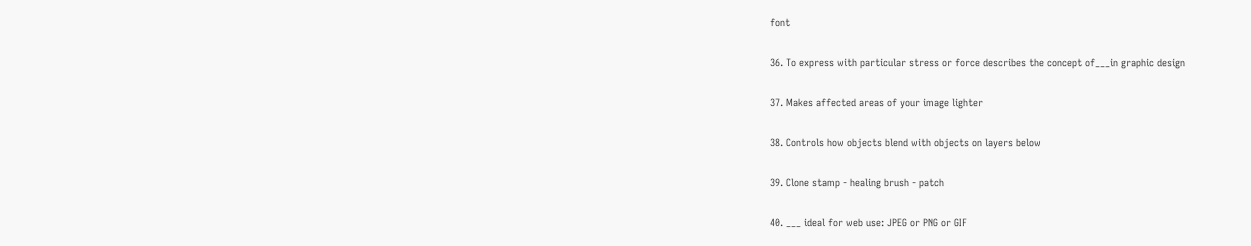font

36. To express with particular stress or force describes the concept of___in graphic design

37. Makes affected areas of your image lighter

38. Controls how objects blend with objects on layers below

39. Clone stamp - healing brush - patch

40. ___ ideal for web use: JPEG or PNG or GIF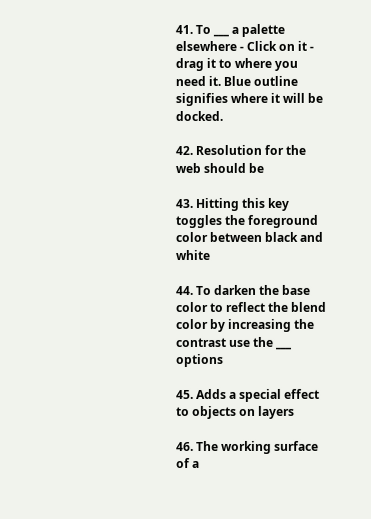41. To ___ a palette elsewhere - Click on it - drag it to where you need it. Blue outline signifies where it will be docked.

42. Resolution for the web should be

43. Hitting this key toggles the foreground color between black and white

44. To darken the base color to reflect the blend color by increasing the contrast use the ___ options

45. Adds a special effect to objects on layers

46. The working surface of a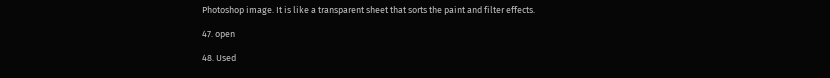Photoshop image. It is like a transparent sheet that sorts the paint and filter effects.

47. open

48. Used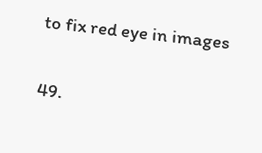to fix red eye in images

49.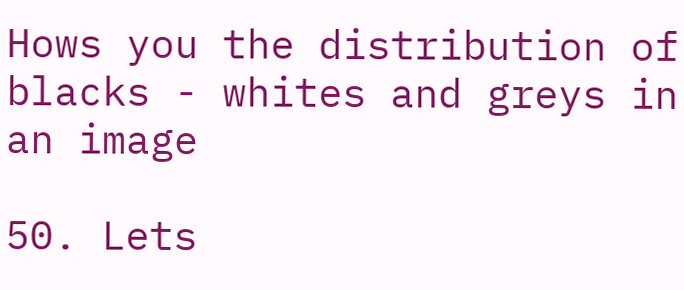Hows you the distribution of blacks - whites and greys in an image

50. Lets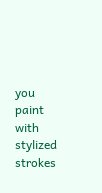you paint with stylized strokes